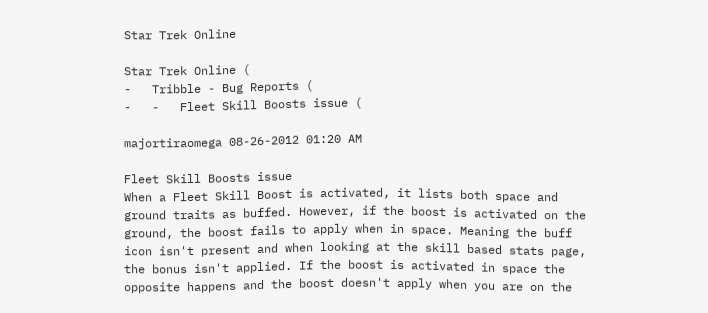Star Trek Online

Star Trek Online (
-   Tribble - Bug Reports (
-   -   Fleet Skill Boosts issue (

majortiraomega 08-26-2012 01:20 AM

Fleet Skill Boosts issue
When a Fleet Skill Boost is activated, it lists both space and ground traits as buffed. However, if the boost is activated on the ground, the boost fails to apply when in space. Meaning the buff icon isn't present and when looking at the skill based stats page, the bonus isn't applied. If the boost is activated in space the opposite happens and the boost doesn't apply when you are on the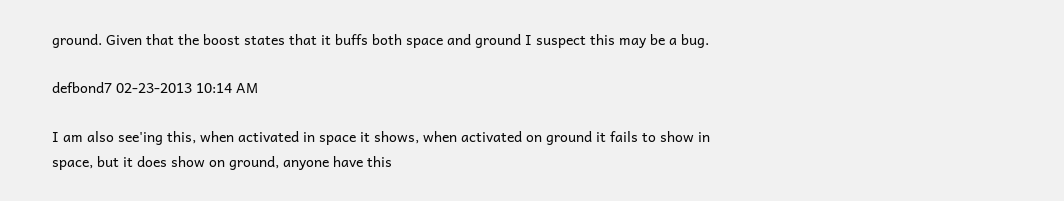ground. Given that the boost states that it buffs both space and ground I suspect this may be a bug.

defbond7 02-23-2013 10:14 AM

I am also see'ing this, when activated in space it shows, when activated on ground it fails to show in space, but it does show on ground, anyone have this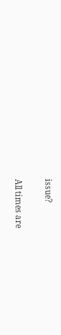issue?

All times are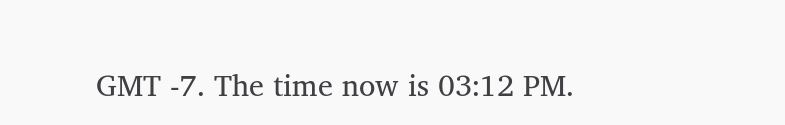GMT -7. The time now is 03:12 PM.